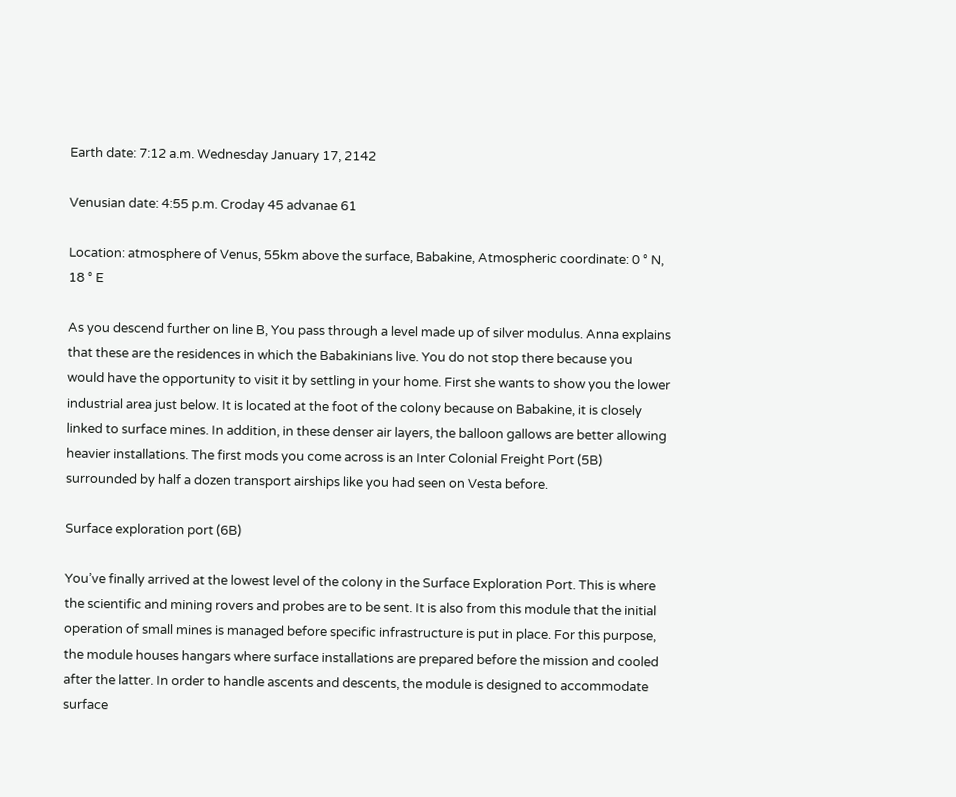Earth date: 7:12 a.m. Wednesday January 17, 2142

Venusian date: 4:55 p.m. Croday 45 advanae 61

Location: atmosphere of Venus, 55km above the surface, Babakine, Atmospheric coordinate: 0 ° N, 18 ° E

As you descend further on line B, You pass through a level made up of silver modulus. Anna explains that these are the residences in which the Babakinians live. You do not stop there because you would have the opportunity to visit it by settling in your home. First she wants to show you the lower industrial area just below. It is located at the foot of the colony because on Babakine, it is closely linked to surface mines. In addition, in these denser air layers, the balloon gallows are better allowing heavier installations. The first mods you come across is an Inter Colonial Freight Port (5B) surrounded by half a dozen transport airships like you had seen on Vesta before.

Surface exploration port (6B)

You’ve finally arrived at the lowest level of the colony in the Surface Exploration Port. This is where the scientific and mining rovers and probes are to be sent. It is also from this module that the initial operation of small mines is managed before specific infrastructure is put in place. For this purpose, the module houses hangars where surface installations are prepared before the mission and cooled after the latter. In order to handle ascents and descents, the module is designed to accommodate surface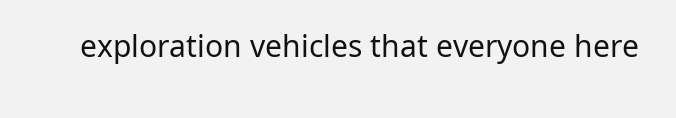exploration vehicles that everyone here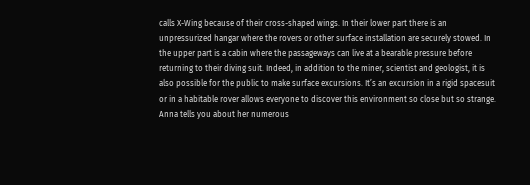calls X-Wing because of their cross-shaped wings. In their lower part there is an unpressurized hangar where the rovers or other surface installation are securely stowed. In the upper part is a cabin where the passageways can live at a bearable pressure before returning to their diving suit. Indeed, in addition to the miner, scientist and geologist, it is also possible for the public to make surface excursions. It’s an excursion in a rigid spacesuit or in a habitable rover allows everyone to discover this environment so close but so strange. Anna tells you about her numerous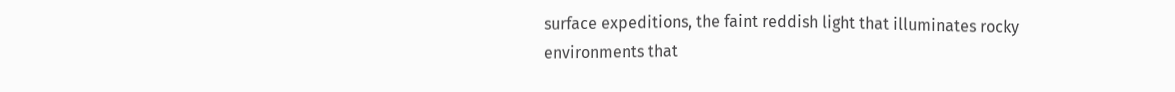surface expeditions, the faint reddish light that illuminates rocky environments that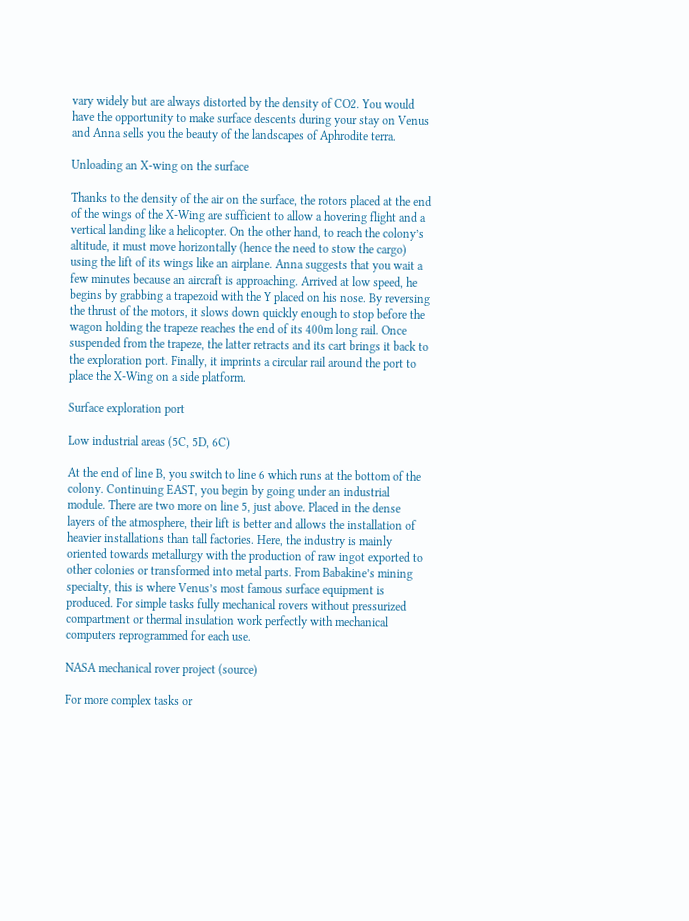vary widely but are always distorted by the density of CO2. You would have the opportunity to make surface descents during your stay on Venus and Anna sells you the beauty of the landscapes of Aphrodite terra.

Unloading an X-wing on the surface

Thanks to the density of the air on the surface, the rotors placed at the end of the wings of the X-Wing are sufficient to allow a hovering flight and a vertical landing like a helicopter. On the other hand, to reach the colony’s altitude, it must move horizontally (hence the need to stow the cargo) using the lift of its wings like an airplane. Anna suggests that you wait a few minutes because an aircraft is approaching. Arrived at low speed, he begins by grabbing a trapezoid with the Y placed on his nose. By reversing the thrust of the motors, it slows down quickly enough to stop before the wagon holding the trapeze reaches the end of its 400m long rail. Once suspended from the trapeze, the latter retracts and its cart brings it back to the exploration port. Finally, it imprints a circular rail around the port to place the X-Wing on a side platform.

Surface exploration port

Low industrial areas (5C, 5D, 6C)

At the end of line B, you switch to line 6 which runs at the bottom of the colony. Continuing EAST, you begin by going under an industrial module. There are two more on line 5, just above. Placed in the dense layers of the atmosphere, their lift is better and allows the installation of heavier installations than tall factories. Here, the industry is mainly oriented towards metallurgy with the production of raw ingot exported to other colonies or transformed into metal parts. From Babakine’s mining specialty, this is where Venus’s most famous surface equipment is produced. For simple tasks fully mechanical rovers without pressurized compartment or thermal insulation work perfectly with mechanical computers reprogrammed for each use.

NASA mechanical rover project (source)

For more complex tasks or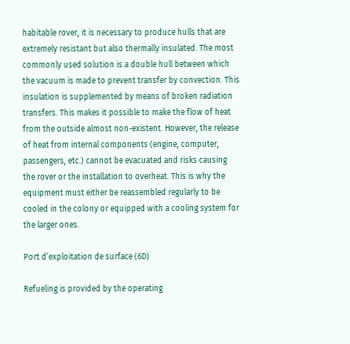habitable rover, it is necessary to produce hulls that are extremely resistant but also thermally insulated. The most commonly used solution is a double hull between which the vacuum is made to prevent transfer by convection. This insulation is supplemented by means of broken radiation transfers. This makes it possible to make the flow of heat from the outside almost non-existent. However, the release of heat from internal components (engine, computer, passengers, etc.) cannot be evacuated and risks causing the rover or the installation to overheat. This is why the equipment must either be reassembled regularly to be cooled in the colony or equipped with a cooling system for the larger ones.

Port d’exploitation de surface (6D)

Refueling is provided by the operating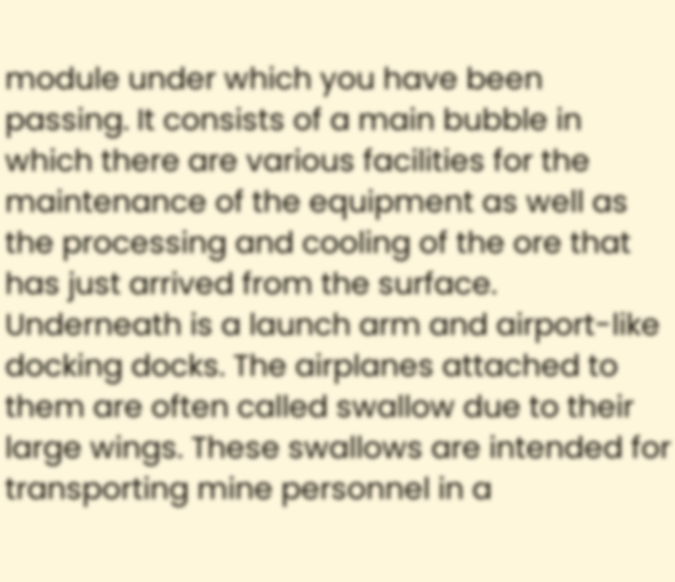module under which you have been passing. It consists of a main bubble in which there are various facilities for the maintenance of the equipment as well as the processing and cooling of the ore that has just arrived from the surface. Underneath is a launch arm and airport-like docking docks. The airplanes attached to them are often called swallow due to their large wings. These swallows are intended for transporting mine personnel in a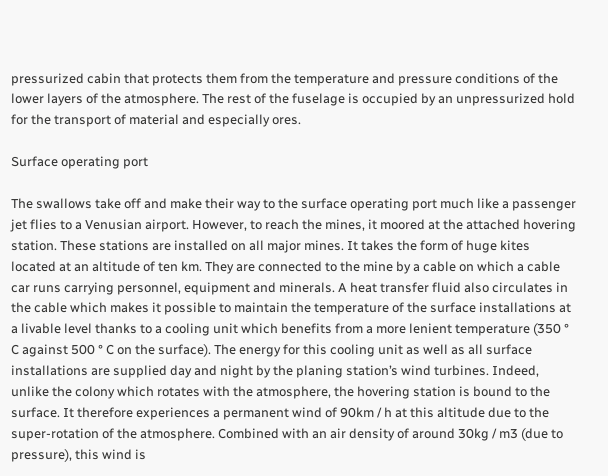pressurized cabin that protects them from the temperature and pressure conditions of the lower layers of the atmosphere. The rest of the fuselage is occupied by an unpressurized hold for the transport of material and especially ores.

Surface operating port

The swallows take off and make their way to the surface operating port much like a passenger jet flies to a Venusian airport. However, to reach the mines, it moored at the attached hovering station. These stations are installed on all major mines. It takes the form of huge kites located at an altitude of ten km. They are connected to the mine by a cable on which a cable car runs carrying personnel, equipment and minerals. A heat transfer fluid also circulates in the cable which makes it possible to maintain the temperature of the surface installations at a livable level thanks to a cooling unit which benefits from a more lenient temperature (350 ° C against 500 ° C on the surface). The energy for this cooling unit as well as all surface installations are supplied day and night by the planing station’s wind turbines. Indeed, unlike the colony which rotates with the atmosphere, the hovering station is bound to the surface. It therefore experiences a permanent wind of 90km / h at this altitude due to the super-rotation of the atmosphere. Combined with an air density of around 30kg / m3 (due to pressure), this wind is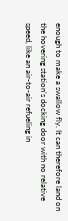enough to make a swallow fly. It can therefore land on the hovering station’s docking door with no relative speed, like an air-to-air refueling in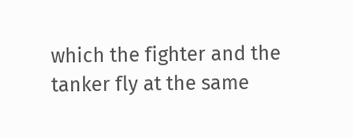which the fighter and the tanker fly at the same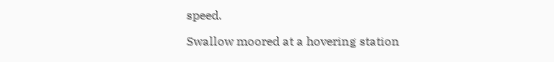speed.

Swallow moored at a hovering station